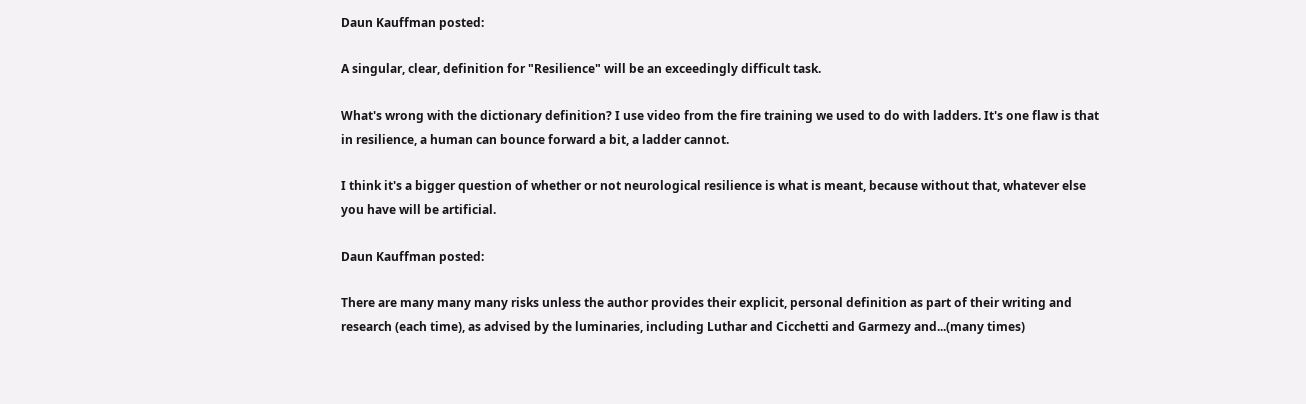Daun Kauffman posted:

A singular, clear, definition for "Resilience" will be an exceedingly difficult task.

What's wrong with the dictionary definition? I use video from the fire training we used to do with ladders. It's one flaw is that in resilience, a human can bounce forward a bit, a ladder cannot.

I think it's a bigger question of whether or not neurological resilience is what is meant, because without that, whatever else you have will be artificial.

Daun Kauffman posted:

There are many many many risks unless the author provides their explicit, personal definition as part of their writing and research (each time), as advised by the luminaries, including Luthar and Cicchetti and Garmezy and...(many times)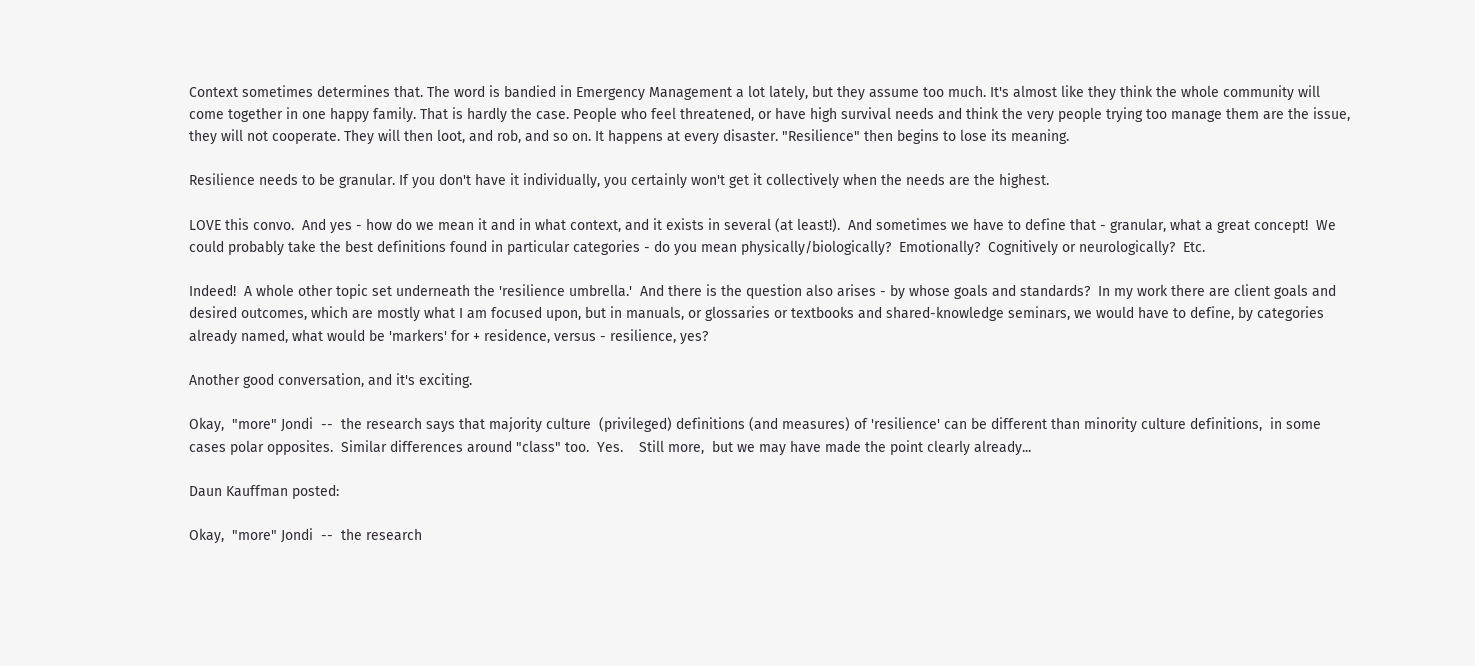Context sometimes determines that. The word is bandied in Emergency Management a lot lately, but they assume too much. It's almost like they think the whole community will come together in one happy family. That is hardly the case. People who feel threatened, or have high survival needs and think the very people trying too manage them are the issue, they will not cooperate. They will then loot, and rob, and so on. It happens at every disaster. "Resilience" then begins to lose its meaning.

Resilience needs to be granular. If you don't have it individually, you certainly won't get it collectively when the needs are the highest.

LOVE this convo.  And yes - how do we mean it and in what context, and it exists in several (at least!).  And sometimes we have to define that - granular, what a great concept!  We could probably take the best definitions found in particular categories - do you mean physically/biologically?  Emotionally?  Cognitively or neurologically?  Etc.

Indeed!  A whole other topic set underneath the 'resilience umbrella.'  And there is the question also arises - by whose goals and standards?  In my work there are client goals and desired outcomes, which are mostly what I am focused upon, but in manuals, or glossaries or textbooks and shared-knowledge seminars, we would have to define, by categories already named, what would be 'markers' for + residence, versus - resilience, yes?

Another good conversation, and it's exciting.

Okay,  "more" Jondi  --  the research says that majority culture  (privileged) definitions (and measures) of 'resilience' can be different than minority culture definitions,  in some cases polar opposites.  Similar differences around "class" too.  Yes.    Still more,  but we may have made the point clearly already...

Daun Kauffman posted:

Okay,  "more" Jondi  --  the research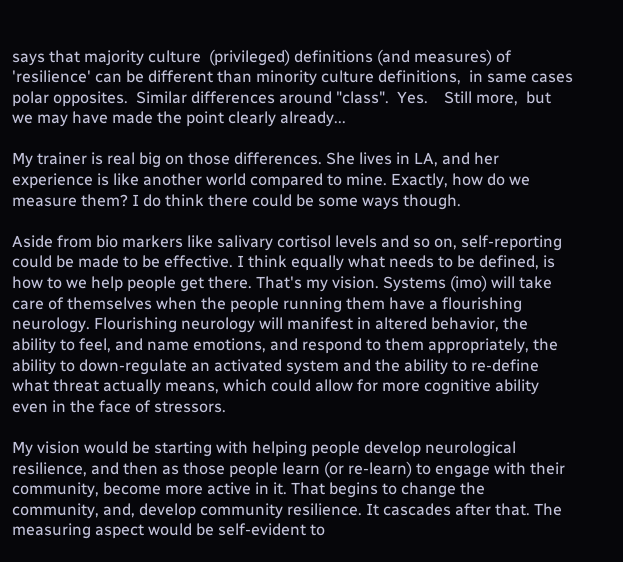says that majority culture  (privileged) definitions (and measures) of 'resilience' can be different than minority culture definitions,  in same cases polar opposites.  Similar differences around "class".  Yes.    Still more,  but we may have made the point clearly already...

My trainer is real big on those differences. She lives in LA, and her experience is like another world compared to mine. Exactly, how do we measure them? I do think there could be some ways though.

Aside from bio markers like salivary cortisol levels and so on, self-reporting could be made to be effective. I think equally what needs to be defined, is how to we help people get there. That's my vision. Systems (imo) will take care of themselves when the people running them have a flourishing neurology. Flourishing neurology will manifest in altered behavior, the ability to feel, and name emotions, and respond to them appropriately, the ability to down-regulate an activated system and the ability to re-define what threat actually means, which could allow for more cognitive ability even in the face of stressors.

My vision would be starting with helping people develop neurological resilience, and then as those people learn (or re-learn) to engage with their community, become more active in it. That begins to change the community, and, develop community resilience. It cascades after that. The measuring aspect would be self-evident to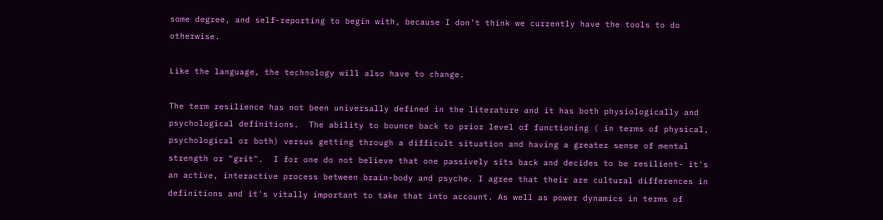some degree, and self-reporting to begin with, because I don't think we currently have the tools to do otherwise.

Like the language, the technology will also have to change.

The term resilience has not been universally defined in the literature and it has both physiologically and psychological definitions.  The ability to bounce back to prior level of functioning ( in terms of physical, psychological or both) versus getting through a difficult situation and having a greater sense of mental strength or "grit".  I for one do not believe that one passively sits back and decides to be resilient- it's an active, interactive process between brain-body and psyche. I agree that their are cultural differences in definitions and it's vitally important to take that into account. As well as power dynamics in terms of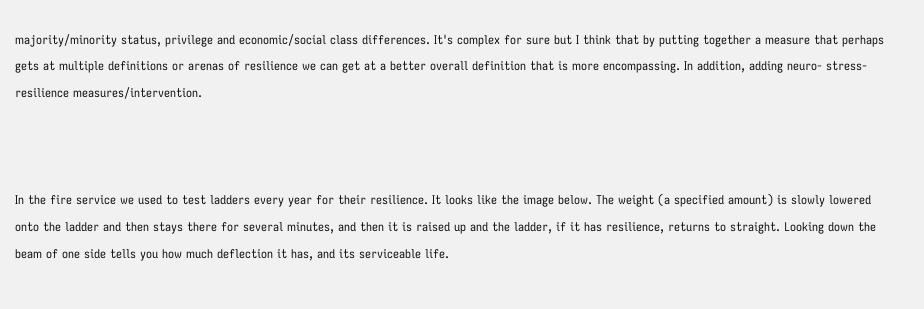majority/minority status, privilege and economic/social class differences. It's complex for sure but I think that by putting together a measure that perhaps gets at multiple definitions or arenas of resilience we can get at a better overall definition that is more encompassing. In addition, adding neuro- stress-resilience measures/intervention.



In the fire service we used to test ladders every year for their resilience. It looks like the image below. The weight (a specified amount) is slowly lowered onto the ladder and then stays there for several minutes, and then it is raised up and the ladder, if it has resilience, returns to straight. Looking down the beam of one side tells you how much deflection it has, and its serviceable life.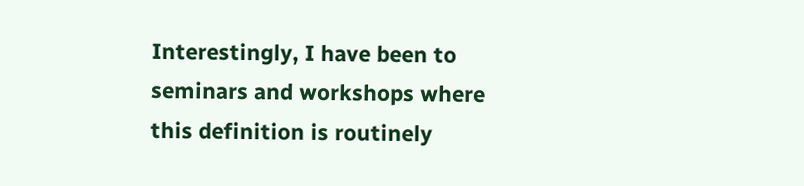Interestingly, I have been to seminars and workshops where this definition is routinely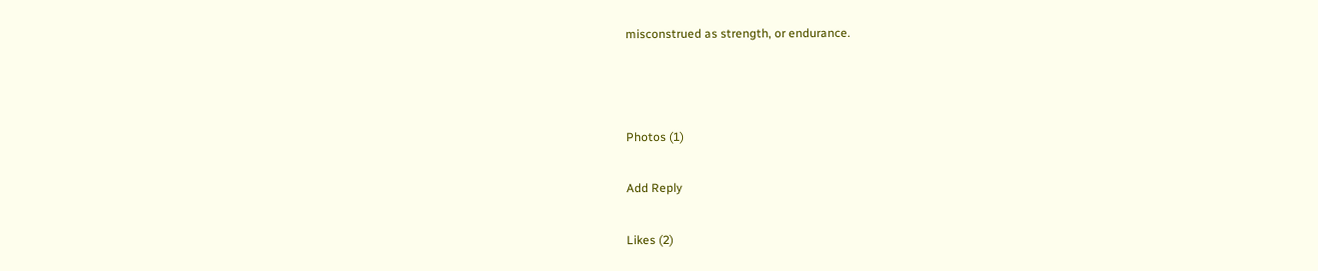misconstrued as strength, or endurance.



Photos (1)

Add Reply

Likes (2)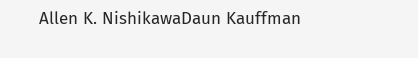Allen K. NishikawaDaun Kauffman